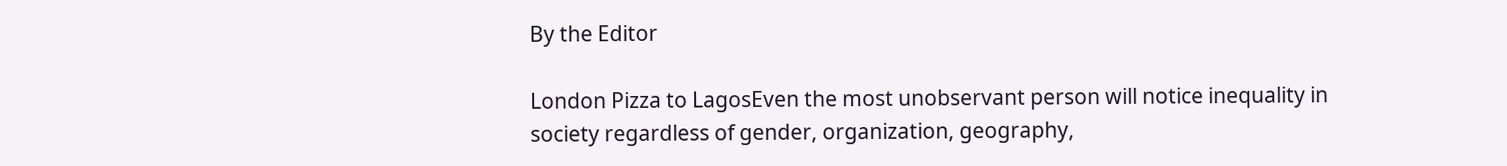By the Editor

London Pizza to LagosEven the most unobservant person will notice inequality in society regardless of gender, organization, geography,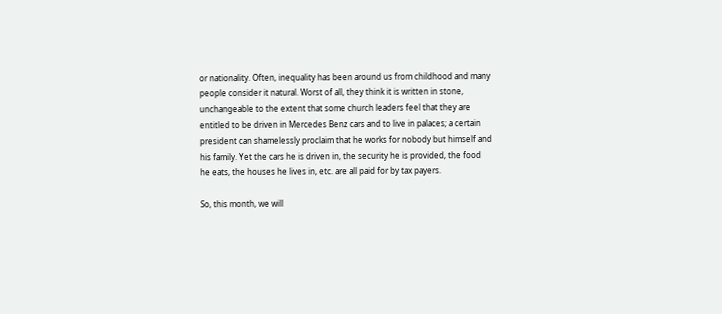or nationality. Often, inequality has been around us from childhood and many people consider it natural. Worst of all, they think it is written in stone, unchangeable to the extent that some church leaders feel that they are entitled to be driven in Mercedes Benz cars and to live in palaces; a certain president can shamelessly proclaim that he works for nobody but himself and his family. Yet the cars he is driven in, the security he is provided, the food he eats, the houses he lives in, etc. are all paid for by tax payers.

So, this month, we will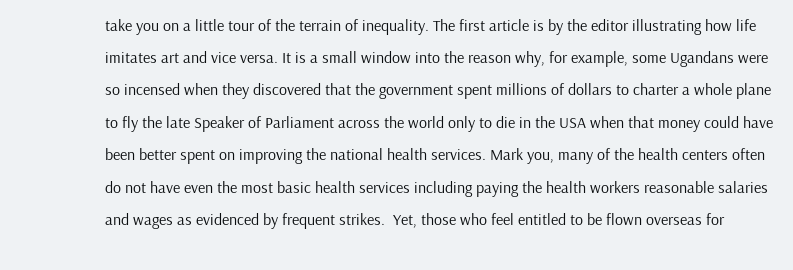take you on a little tour of the terrain of inequality. The first article is by the editor illustrating how life imitates art and vice versa. It is a small window into the reason why, for example, some Ugandans were so incensed when they discovered that the government spent millions of dollars to charter a whole plane to fly the late Speaker of Parliament across the world only to die in the USA when that money could have been better spent on improving the national health services. Mark you, many of the health centers often do not have even the most basic health services including paying the health workers reasonable salaries and wages as evidenced by frequent strikes.  Yet, those who feel entitled to be flown overseas for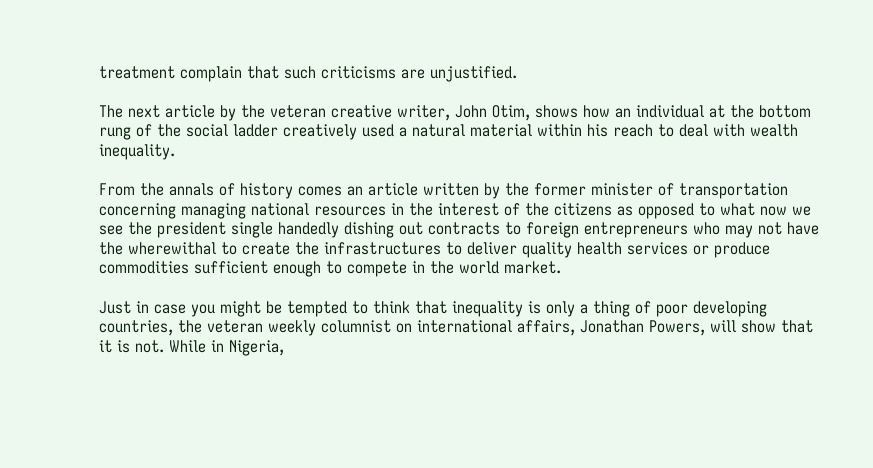treatment complain that such criticisms are unjustified.

The next article by the veteran creative writer, John Otim, shows how an individual at the bottom rung of the social ladder creatively used a natural material within his reach to deal with wealth inequality.

From the annals of history comes an article written by the former minister of transportation concerning managing national resources in the interest of the citizens as opposed to what now we see the president single handedly dishing out contracts to foreign entrepreneurs who may not have the wherewithal to create the infrastructures to deliver quality health services or produce commodities sufficient enough to compete in the world market.

Just in case you might be tempted to think that inequality is only a thing of poor developing countries, the veteran weekly columnist on international affairs, Jonathan Powers, will show that it is not. While in Nigeria,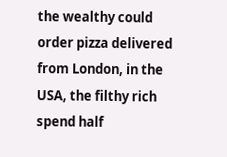the wealthy could order pizza delivered from London, in the USA, the filthy rich spend half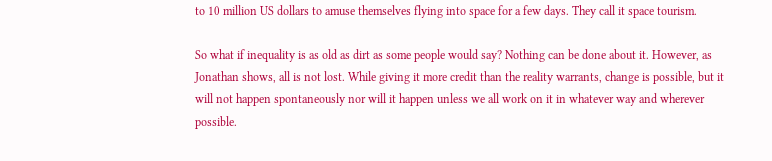to 10 million US dollars to amuse themselves flying into space for a few days. They call it space tourism.

So what if inequality is as old as dirt as some people would say? Nothing can be done about it. However, as Jonathan shows, all is not lost. While giving it more credit than the reality warrants, change is possible, but it will not happen spontaneously nor will it happen unless we all work on it in whatever way and wherever possible.